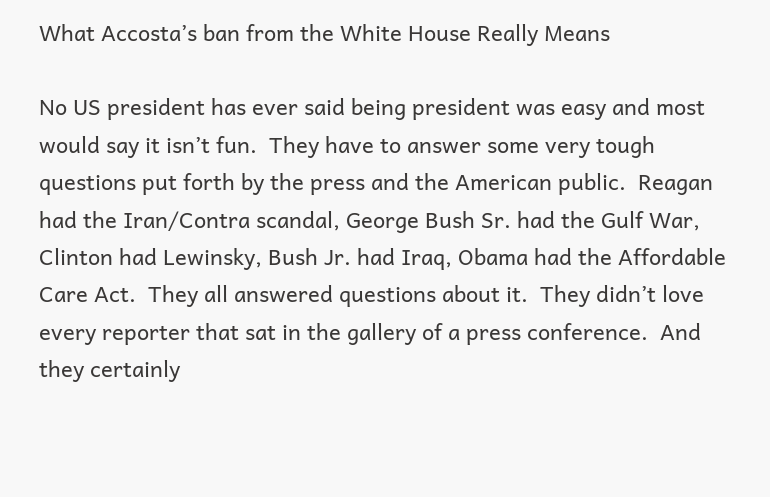What Accosta’s ban from the White House Really Means

No US president has ever said being president was easy and most would say it isn’t fun.  They have to answer some very tough questions put forth by the press and the American public.  Reagan had the Iran/Contra scandal, George Bush Sr. had the Gulf War, Clinton had Lewinsky, Bush Jr. had Iraq, Obama had the Affordable Care Act.  They all answered questions about it.  They didn’t love every reporter that sat in the gallery of a press conference.  And they certainly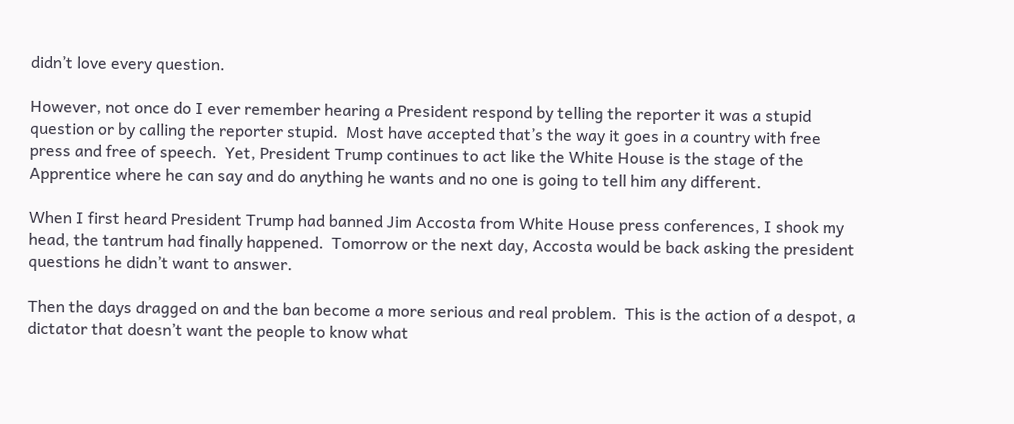didn’t love every question.

However, not once do I ever remember hearing a President respond by telling the reporter it was a stupid question or by calling the reporter stupid.  Most have accepted that’s the way it goes in a country with free press and free of speech.  Yet, President Trump continues to act like the White House is the stage of the Apprentice where he can say and do anything he wants and no one is going to tell him any different.

When I first heard President Trump had banned Jim Accosta from White House press conferences, I shook my head, the tantrum had finally happened.  Tomorrow or the next day, Accosta would be back asking the president questions he didn’t want to answer.

Then the days dragged on and the ban become a more serious and real problem.  This is the action of a despot, a dictator that doesn’t want the people to know what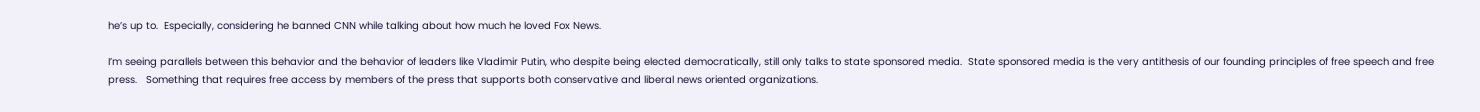he’s up to.  Especially, considering he banned CNN while talking about how much he loved Fox News.

I’m seeing parallels between this behavior and the behavior of leaders like Vladimir Putin, who despite being elected democratically, still only talks to state sponsored media.  State sponsored media is the very antithesis of our founding principles of free speech and free press.   Something that requires free access by members of the press that supports both conservative and liberal news oriented organizations.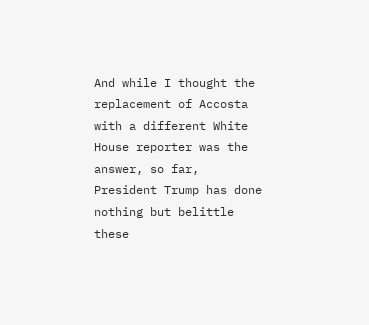And while I thought the replacement of Accosta with a different White House reporter was the answer, so far, President Trump has done nothing but belittle these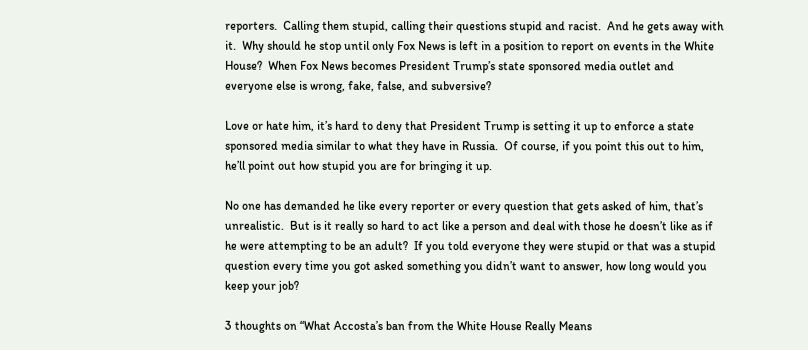reporters.  Calling them stupid, calling their questions stupid and racist.  And he gets away with it.  Why should he stop until only Fox News is left in a position to report on events in the White House?  When Fox News becomes President Trump’s state sponsored media outlet and everyone else is wrong, fake, false, and subversive?

Love or hate him, it’s hard to deny that President Trump is setting it up to enforce a state sponsored media similar to what they have in Russia.  Of course, if you point this out to him, he’ll point out how stupid you are for bringing it up.

No one has demanded he like every reporter or every question that gets asked of him, that’s unrealistic.  But is it really so hard to act like a person and deal with those he doesn’t like as if he were attempting to be an adult?  If you told everyone they were stupid or that was a stupid question every time you got asked something you didn’t want to answer, how long would you keep your job?

3 thoughts on “What Accosta’s ban from the White House Really Means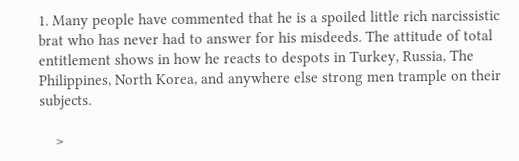1. Many people have commented that he is a spoiled little rich narcissistic brat who has never had to answer for his misdeeds. The attitude of total entitlement shows in how he reacts to despots in Turkey, Russia, The Philippines, North Korea, and anywhere else strong men trample on their subjects.

    >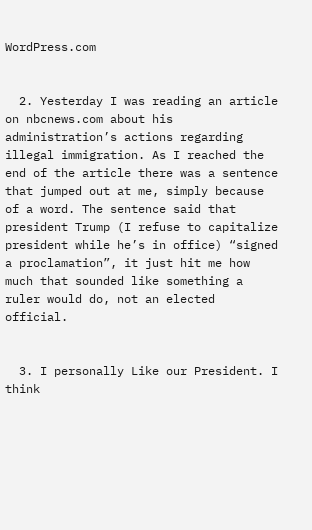WordPress.com


  2. Yesterday I was reading an article on nbcnews.com about his administration’s actions regarding illegal immigration. As I reached the end of the article there was a sentence that jumped out at me, simply because of a word. The sentence said that president Trump (I refuse to capitalize president while he’s in office) “signed a proclamation”, it just hit me how much that sounded like something a ruler would do, not an elected official.


  3. I personally Like our President. I think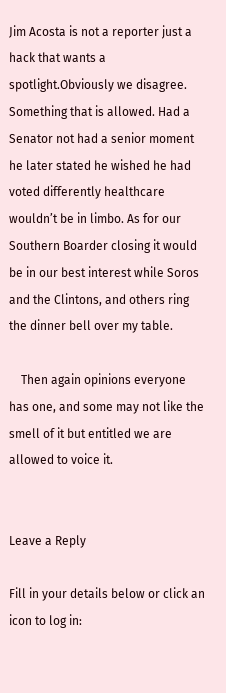Jim Acosta is not a reporter just a hack that wants a spotlight.Obviously we disagree. Something that is allowed. Had a Senator not had a senior moment he later stated he wished he had voted differently healthcare wouldn’t be in limbo. As for our Southern Boarder closing it would be in our best interest while Soros and the Clintons, and others ring the dinner bell over my table.

    Then again opinions everyone has one, and some may not like the smell of it but entitled we are allowed to voice it.


Leave a Reply

Fill in your details below or click an icon to log in: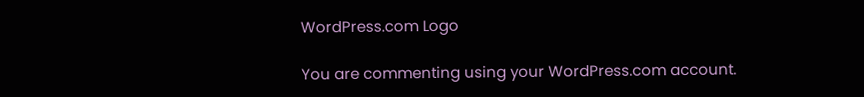WordPress.com Logo

You are commenting using your WordPress.com account.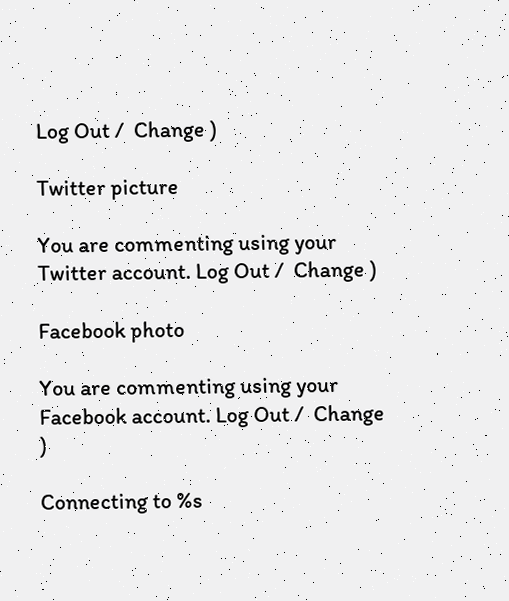Log Out /  Change )

Twitter picture

You are commenting using your Twitter account. Log Out /  Change )

Facebook photo

You are commenting using your Facebook account. Log Out /  Change )

Connecting to %s